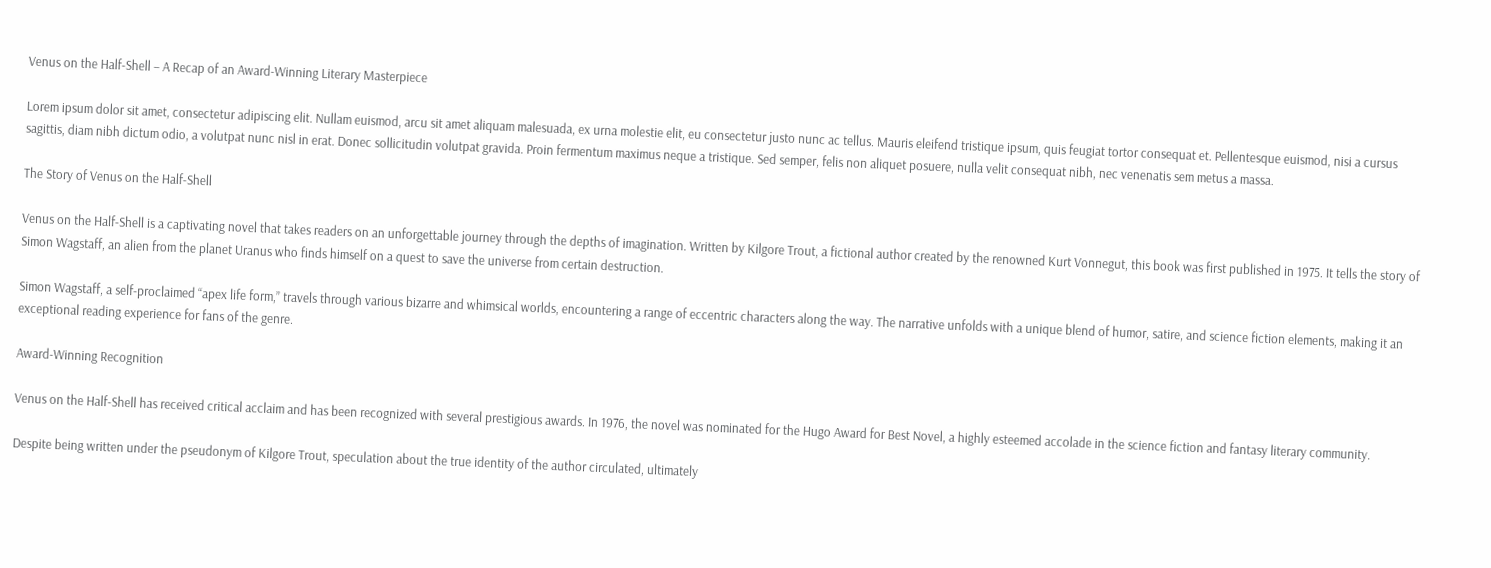Venus on the Half-Shell – A Recap of an Award-Winning Literary Masterpiece

Lorem ipsum dolor sit amet, consectetur adipiscing elit. Nullam euismod, arcu sit amet aliquam malesuada, ex urna molestie elit, eu consectetur justo nunc ac tellus. Mauris eleifend tristique ipsum, quis feugiat tortor consequat et. Pellentesque euismod, nisi a cursus sagittis, diam nibh dictum odio, a volutpat nunc nisl in erat. Donec sollicitudin volutpat gravida. Proin fermentum maximus neque a tristique. Sed semper, felis non aliquet posuere, nulla velit consequat nibh, nec venenatis sem metus a massa.

The Story of Venus on the Half-Shell

Venus on the Half-Shell is a captivating novel that takes readers on an unforgettable journey through the depths of imagination. Written by Kilgore Trout, a fictional author created by the renowned Kurt Vonnegut, this book was first published in 1975. It tells the story of Simon Wagstaff, an alien from the planet Uranus who finds himself on a quest to save the universe from certain destruction.

Simon Wagstaff, a self-proclaimed “apex life form,” travels through various bizarre and whimsical worlds, encountering a range of eccentric characters along the way. The narrative unfolds with a unique blend of humor, satire, and science fiction elements, making it an exceptional reading experience for fans of the genre.

Award-Winning Recognition

Venus on the Half-Shell has received critical acclaim and has been recognized with several prestigious awards. In 1976, the novel was nominated for the Hugo Award for Best Novel, a highly esteemed accolade in the science fiction and fantasy literary community.

Despite being written under the pseudonym of Kilgore Trout, speculation about the true identity of the author circulated, ultimately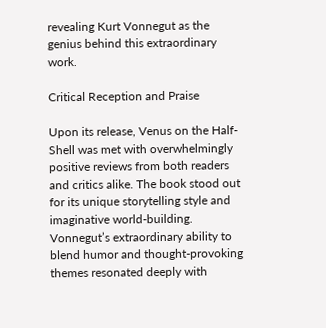revealing Kurt Vonnegut as the genius behind this extraordinary work.

Critical Reception and Praise

Upon its release, Venus on the Half-Shell was met with overwhelmingly positive reviews from both readers and critics alike. The book stood out for its unique storytelling style and imaginative world-building. Vonnegut’s extraordinary ability to blend humor and thought-provoking themes resonated deeply with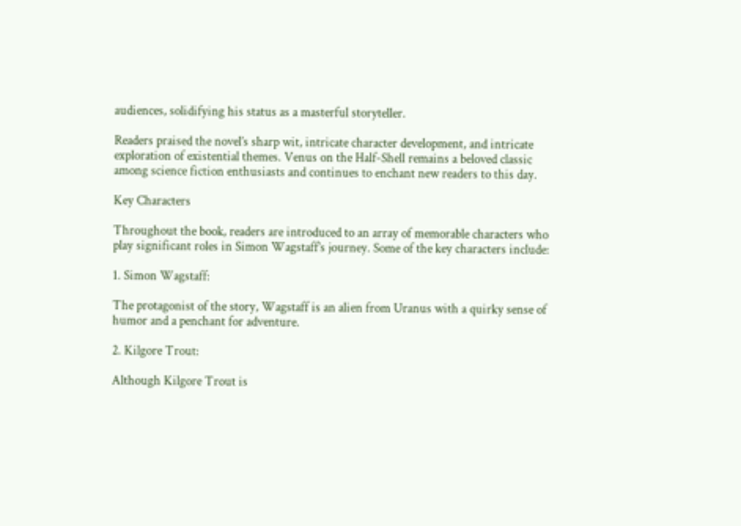audiences, solidifying his status as a masterful storyteller.

Readers praised the novel’s sharp wit, intricate character development, and intricate exploration of existential themes. Venus on the Half-Shell remains a beloved classic among science fiction enthusiasts and continues to enchant new readers to this day.

Key Characters

Throughout the book, readers are introduced to an array of memorable characters who play significant roles in Simon Wagstaff’s journey. Some of the key characters include:

1. Simon Wagstaff:

The protagonist of the story, Wagstaff is an alien from Uranus with a quirky sense of humor and a penchant for adventure.

2. Kilgore Trout:

Although Kilgore Trout is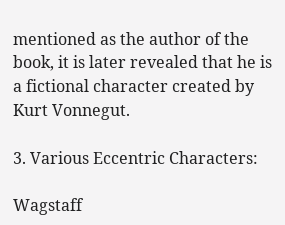mentioned as the author of the book, it is later revealed that he is a fictional character created by Kurt Vonnegut.

3. Various Eccentric Characters:

Wagstaff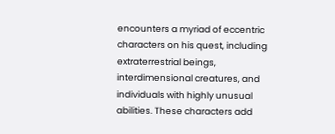encounters a myriad of eccentric characters on his quest, including extraterrestrial beings, interdimensional creatures, and individuals with highly unusual abilities. These characters add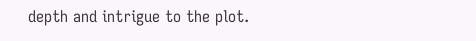depth and intrigue to the plot.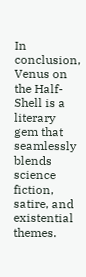In conclusion, Venus on the Half-Shell is a literary gem that seamlessly blends science fiction, satire, and existential themes.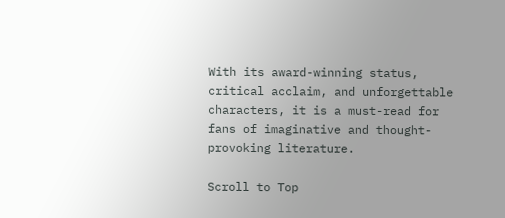With its award-winning status, critical acclaim, and unforgettable characters, it is a must-read for fans of imaginative and thought-provoking literature.

Scroll to Top